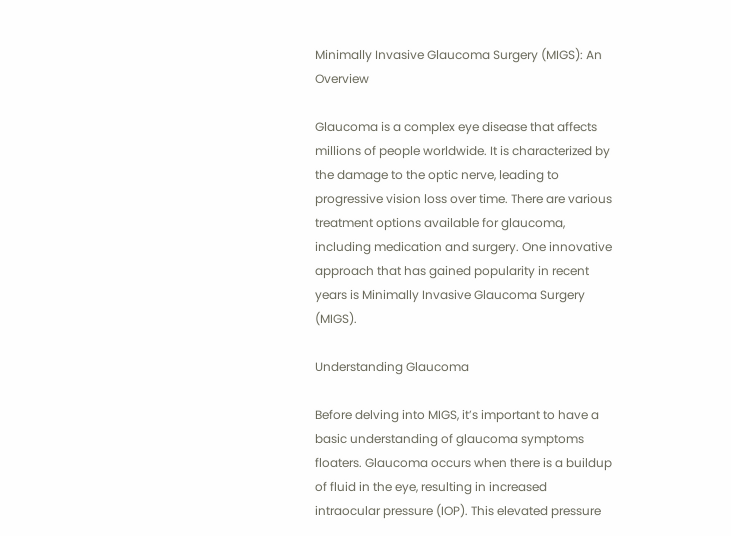Minimally Invasive Glaucoma Surgery (MIGS): An Overview

Glaucoma is a complex eye disease that affects millions of people worldwide. It is characterized by the damage to the optic nerve, leading to progressive vision loss over time. There are various treatment options available for glaucoma, including medication and surgery. One innovative approach that has gained popularity in recent years is Minimally Invasive Glaucoma Surgery (MIGS).

Understanding Glaucoma

Before delving into MIGS, it’s important to have a basic understanding of glaucoma symptoms floaters. Glaucoma occurs when there is a buildup of fluid in the eye, resulting in increased intraocular pressure (IOP). This elevated pressure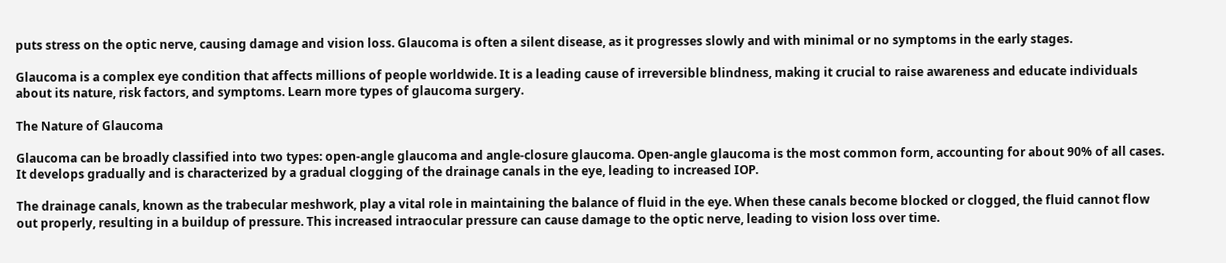puts stress on the optic nerve, causing damage and vision loss. Glaucoma is often a silent disease, as it progresses slowly and with minimal or no symptoms in the early stages.

Glaucoma is a complex eye condition that affects millions of people worldwide. It is a leading cause of irreversible blindness, making it crucial to raise awareness and educate individuals about its nature, risk factors, and symptoms. Learn more types of glaucoma surgery.

The Nature of Glaucoma

Glaucoma can be broadly classified into two types: open-angle glaucoma and angle-closure glaucoma. Open-angle glaucoma is the most common form, accounting for about 90% of all cases. It develops gradually and is characterized by a gradual clogging of the drainage canals in the eye, leading to increased IOP.

The drainage canals, known as the trabecular meshwork, play a vital role in maintaining the balance of fluid in the eye. When these canals become blocked or clogged, the fluid cannot flow out properly, resulting in a buildup of pressure. This increased intraocular pressure can cause damage to the optic nerve, leading to vision loss over time.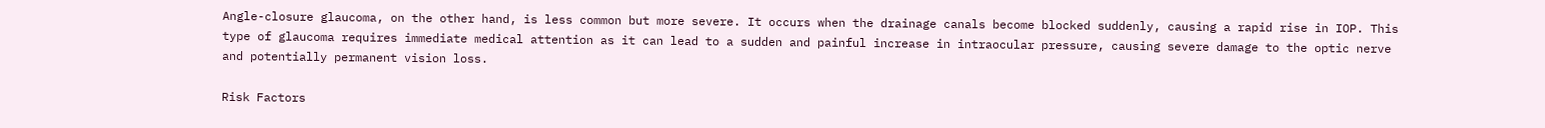Angle-closure glaucoma, on the other hand, is less common but more severe. It occurs when the drainage canals become blocked suddenly, causing a rapid rise in IOP. This type of glaucoma requires immediate medical attention as it can lead to a sudden and painful increase in intraocular pressure, causing severe damage to the optic nerve and potentially permanent vision loss.

Risk Factors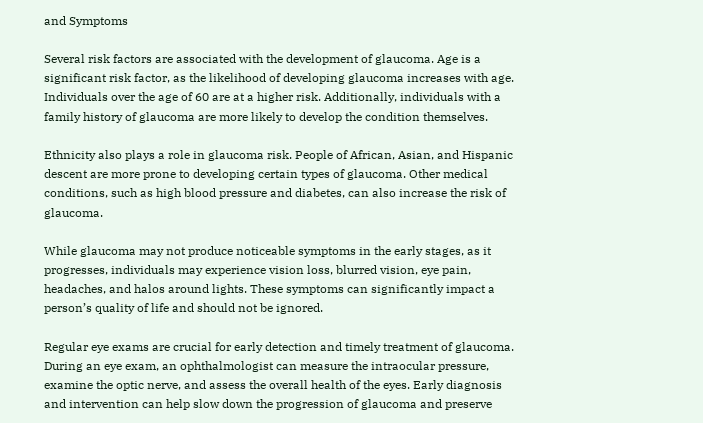and Symptoms

Several risk factors are associated with the development of glaucoma. Age is a significant risk factor, as the likelihood of developing glaucoma increases with age. Individuals over the age of 60 are at a higher risk. Additionally, individuals with a family history of glaucoma are more likely to develop the condition themselves.

Ethnicity also plays a role in glaucoma risk. People of African, Asian, and Hispanic descent are more prone to developing certain types of glaucoma. Other medical conditions, such as high blood pressure and diabetes, can also increase the risk of glaucoma.

While glaucoma may not produce noticeable symptoms in the early stages, as it progresses, individuals may experience vision loss, blurred vision, eye pain, headaches, and halos around lights. These symptoms can significantly impact a person’s quality of life and should not be ignored.

Regular eye exams are crucial for early detection and timely treatment of glaucoma. During an eye exam, an ophthalmologist can measure the intraocular pressure, examine the optic nerve, and assess the overall health of the eyes. Early diagnosis and intervention can help slow down the progression of glaucoma and preserve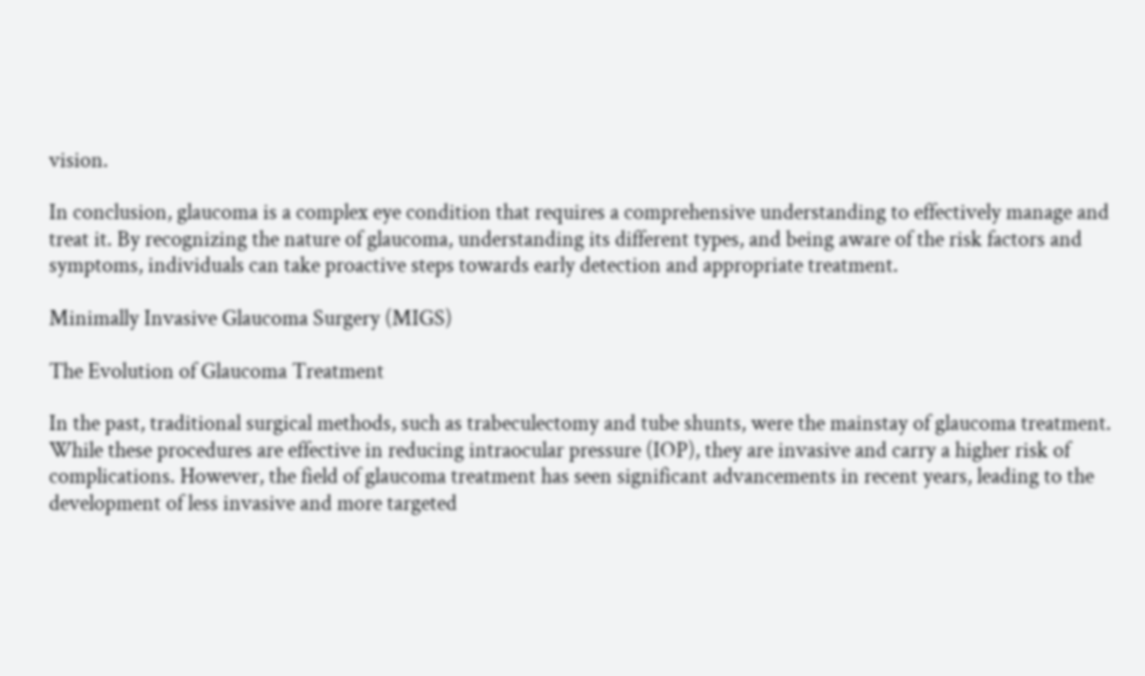vision.

In conclusion, glaucoma is a complex eye condition that requires a comprehensive understanding to effectively manage and treat it. By recognizing the nature of glaucoma, understanding its different types, and being aware of the risk factors and symptoms, individuals can take proactive steps towards early detection and appropriate treatment.

Minimally Invasive Glaucoma Surgery (MIGS)

The Evolution of Glaucoma Treatment

In the past, traditional surgical methods, such as trabeculectomy and tube shunts, were the mainstay of glaucoma treatment. While these procedures are effective in reducing intraocular pressure (IOP), they are invasive and carry a higher risk of complications. However, the field of glaucoma treatment has seen significant advancements in recent years, leading to the development of less invasive and more targeted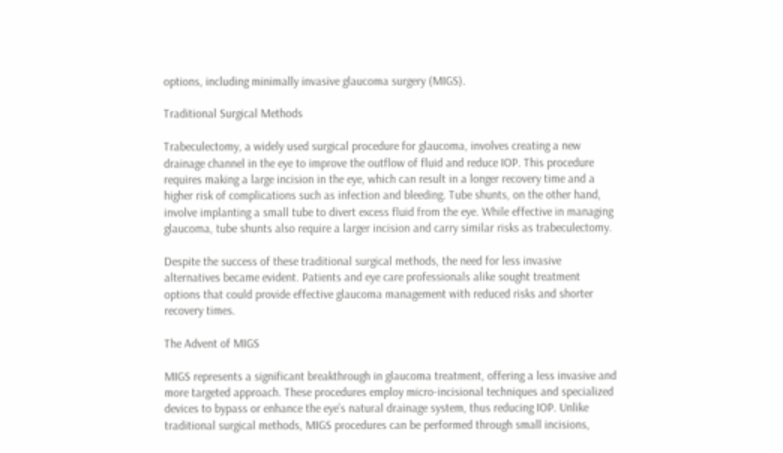options, including minimally invasive glaucoma surgery (MIGS).

Traditional Surgical Methods

Trabeculectomy, a widely used surgical procedure for glaucoma, involves creating a new drainage channel in the eye to improve the outflow of fluid and reduce IOP. This procedure requires making a large incision in the eye, which can result in a longer recovery time and a higher risk of complications such as infection and bleeding. Tube shunts, on the other hand, involve implanting a small tube to divert excess fluid from the eye. While effective in managing glaucoma, tube shunts also require a larger incision and carry similar risks as trabeculectomy.

Despite the success of these traditional surgical methods, the need for less invasive alternatives became evident. Patients and eye care professionals alike sought treatment options that could provide effective glaucoma management with reduced risks and shorter recovery times.

The Advent of MIGS

MIGS represents a significant breakthrough in glaucoma treatment, offering a less invasive and more targeted approach. These procedures employ micro-incisional techniques and specialized devices to bypass or enhance the eye’s natural drainage system, thus reducing IOP. Unlike traditional surgical methods, MIGS procedures can be performed through small incisions,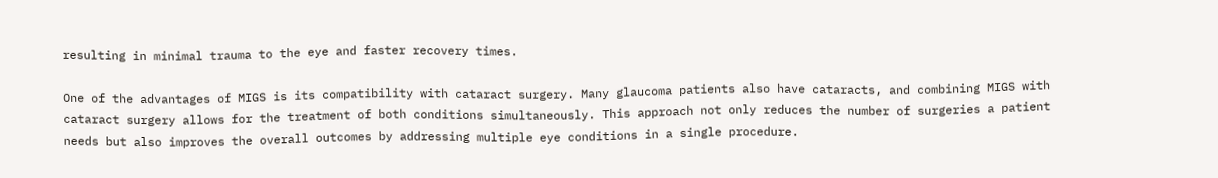resulting in minimal trauma to the eye and faster recovery times.

One of the advantages of MIGS is its compatibility with cataract surgery. Many glaucoma patients also have cataracts, and combining MIGS with cataract surgery allows for the treatment of both conditions simultaneously. This approach not only reduces the number of surgeries a patient needs but also improves the overall outcomes by addressing multiple eye conditions in a single procedure.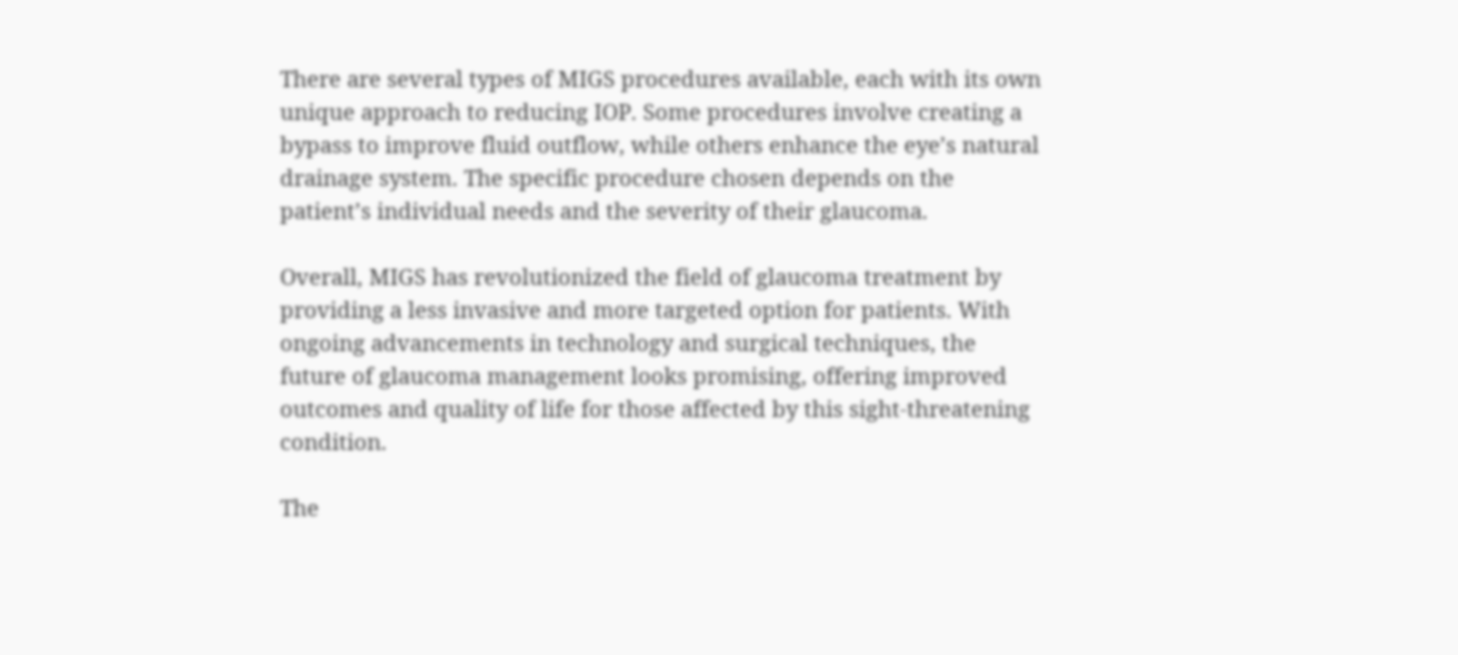There are several types of MIGS procedures available, each with its own unique approach to reducing IOP. Some procedures involve creating a bypass to improve fluid outflow, while others enhance the eye’s natural drainage system. The specific procedure chosen depends on the patient’s individual needs and the severity of their glaucoma.

Overall, MIGS has revolutionized the field of glaucoma treatment by providing a less invasive and more targeted option for patients. With ongoing advancements in technology and surgical techniques, the future of glaucoma management looks promising, offering improved outcomes and quality of life for those affected by this sight-threatening condition.

The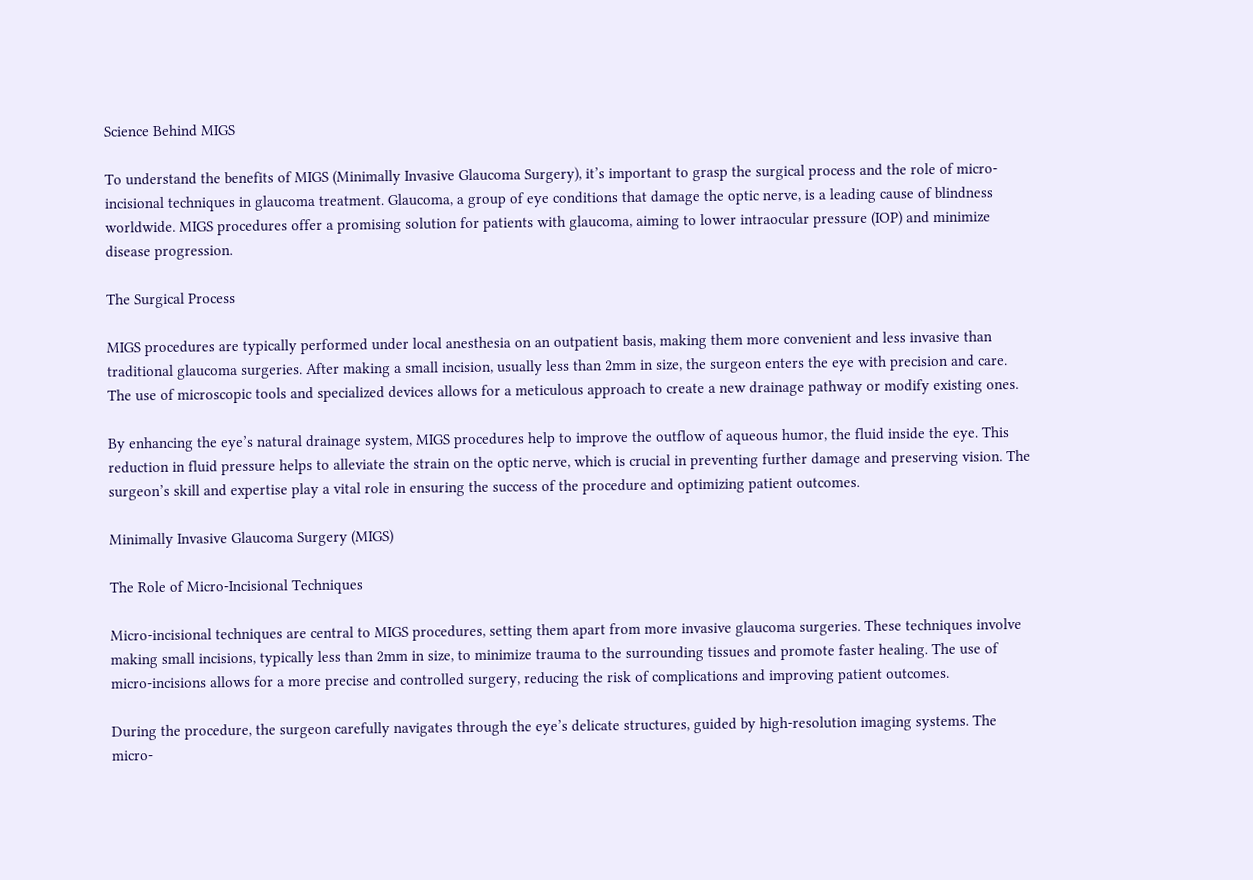Science Behind MIGS

To understand the benefits of MIGS (Minimally Invasive Glaucoma Surgery), it’s important to grasp the surgical process and the role of micro-incisional techniques in glaucoma treatment. Glaucoma, a group of eye conditions that damage the optic nerve, is a leading cause of blindness worldwide. MIGS procedures offer a promising solution for patients with glaucoma, aiming to lower intraocular pressure (IOP) and minimize disease progression.

The Surgical Process

MIGS procedures are typically performed under local anesthesia on an outpatient basis, making them more convenient and less invasive than traditional glaucoma surgeries. After making a small incision, usually less than 2mm in size, the surgeon enters the eye with precision and care. The use of microscopic tools and specialized devices allows for a meticulous approach to create a new drainage pathway or modify existing ones.

By enhancing the eye’s natural drainage system, MIGS procedures help to improve the outflow of aqueous humor, the fluid inside the eye. This reduction in fluid pressure helps to alleviate the strain on the optic nerve, which is crucial in preventing further damage and preserving vision. The surgeon’s skill and expertise play a vital role in ensuring the success of the procedure and optimizing patient outcomes.

Minimally Invasive Glaucoma Surgery (MIGS)

The Role of Micro-Incisional Techniques

Micro-incisional techniques are central to MIGS procedures, setting them apart from more invasive glaucoma surgeries. These techniques involve making small incisions, typically less than 2mm in size, to minimize trauma to the surrounding tissues and promote faster healing. The use of micro-incisions allows for a more precise and controlled surgery, reducing the risk of complications and improving patient outcomes.

During the procedure, the surgeon carefully navigates through the eye’s delicate structures, guided by high-resolution imaging systems. The micro-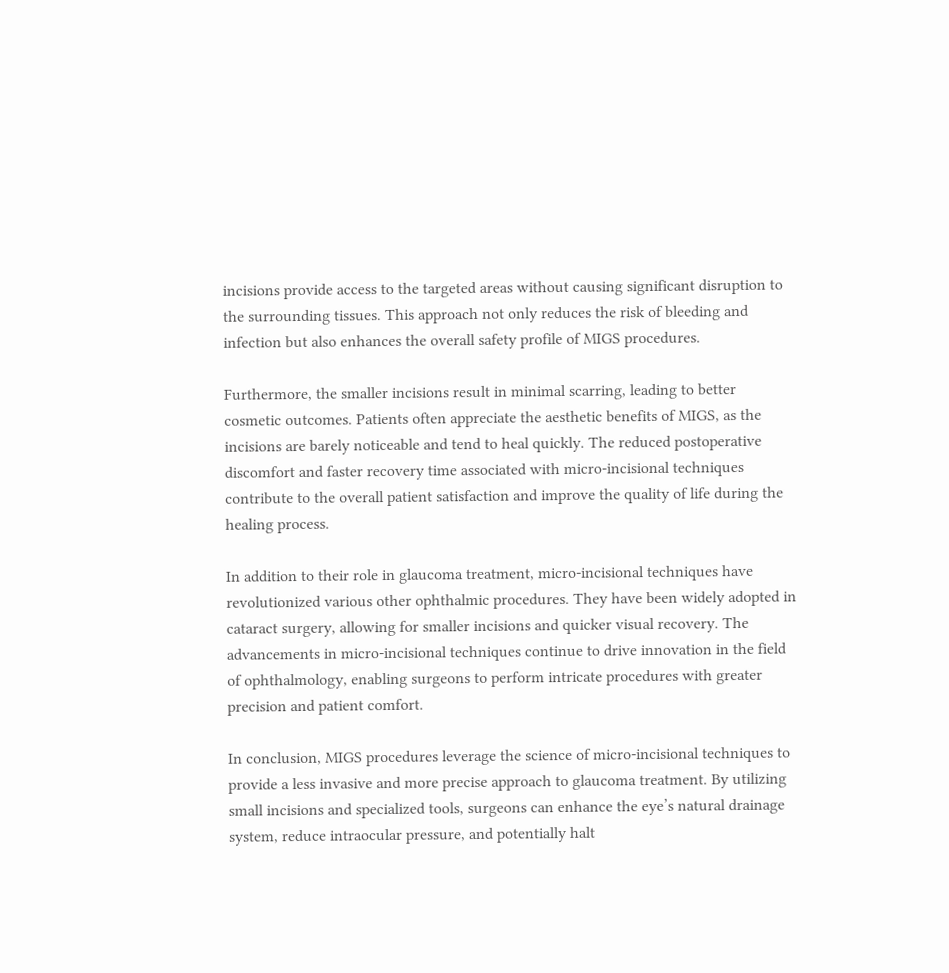incisions provide access to the targeted areas without causing significant disruption to the surrounding tissues. This approach not only reduces the risk of bleeding and infection but also enhances the overall safety profile of MIGS procedures.

Furthermore, the smaller incisions result in minimal scarring, leading to better cosmetic outcomes. Patients often appreciate the aesthetic benefits of MIGS, as the incisions are barely noticeable and tend to heal quickly. The reduced postoperative discomfort and faster recovery time associated with micro-incisional techniques contribute to the overall patient satisfaction and improve the quality of life during the healing process.

In addition to their role in glaucoma treatment, micro-incisional techniques have revolutionized various other ophthalmic procedures. They have been widely adopted in cataract surgery, allowing for smaller incisions and quicker visual recovery. The advancements in micro-incisional techniques continue to drive innovation in the field of ophthalmology, enabling surgeons to perform intricate procedures with greater precision and patient comfort.

In conclusion, MIGS procedures leverage the science of micro-incisional techniques to provide a less invasive and more precise approach to glaucoma treatment. By utilizing small incisions and specialized tools, surgeons can enhance the eye’s natural drainage system, reduce intraocular pressure, and potentially halt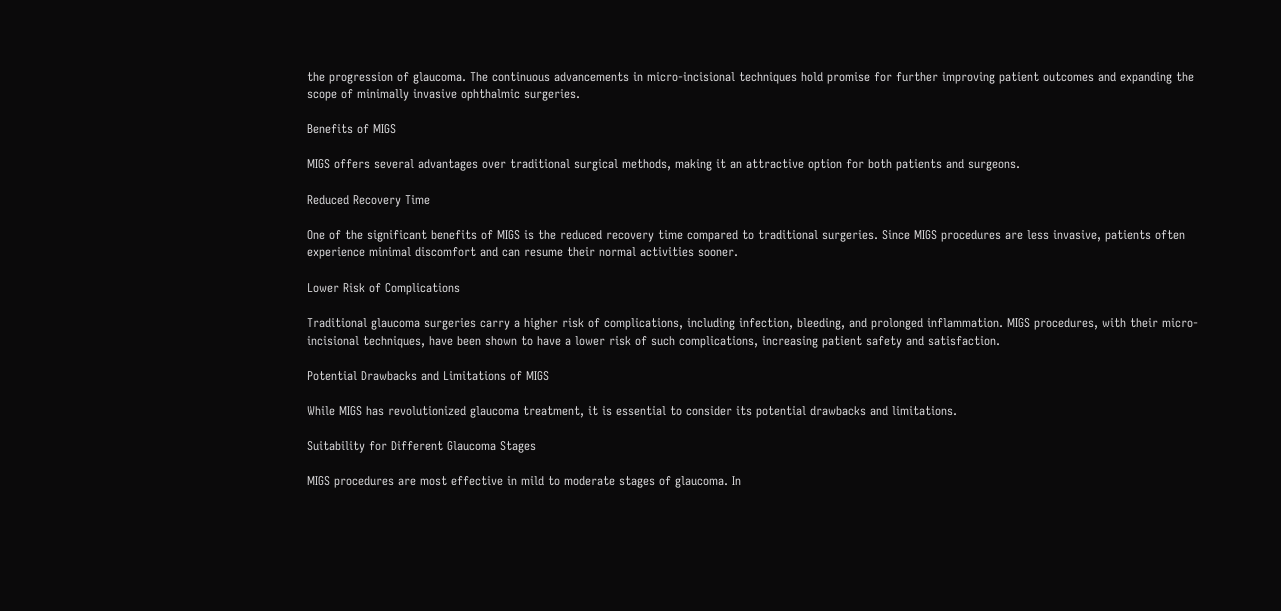the progression of glaucoma. The continuous advancements in micro-incisional techniques hold promise for further improving patient outcomes and expanding the scope of minimally invasive ophthalmic surgeries.

Benefits of MIGS

MIGS offers several advantages over traditional surgical methods, making it an attractive option for both patients and surgeons.

Reduced Recovery Time

One of the significant benefits of MIGS is the reduced recovery time compared to traditional surgeries. Since MIGS procedures are less invasive, patients often experience minimal discomfort and can resume their normal activities sooner.

Lower Risk of Complications

Traditional glaucoma surgeries carry a higher risk of complications, including infection, bleeding, and prolonged inflammation. MIGS procedures, with their micro-incisional techniques, have been shown to have a lower risk of such complications, increasing patient safety and satisfaction.

Potential Drawbacks and Limitations of MIGS

While MIGS has revolutionized glaucoma treatment, it is essential to consider its potential drawbacks and limitations.

Suitability for Different Glaucoma Stages

MIGS procedures are most effective in mild to moderate stages of glaucoma. In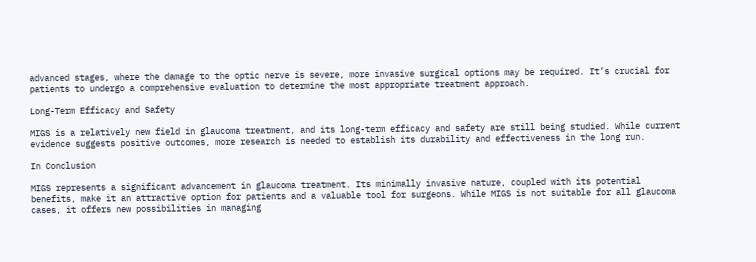advanced stages, where the damage to the optic nerve is severe, more invasive surgical options may be required. It’s crucial for patients to undergo a comprehensive evaluation to determine the most appropriate treatment approach.

Long-Term Efficacy and Safety

MIGS is a relatively new field in glaucoma treatment, and its long-term efficacy and safety are still being studied. While current evidence suggests positive outcomes, more research is needed to establish its durability and effectiveness in the long run.

In Conclusion

MIGS represents a significant advancement in glaucoma treatment. Its minimally invasive nature, coupled with its potential benefits, make it an attractive option for patients and a valuable tool for surgeons. While MIGS is not suitable for all glaucoma cases, it offers new possibilities in managing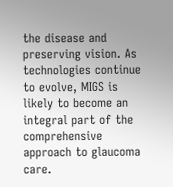the disease and preserving vision. As technologies continue to evolve, MIGS is likely to become an integral part of the comprehensive approach to glaucoma care.